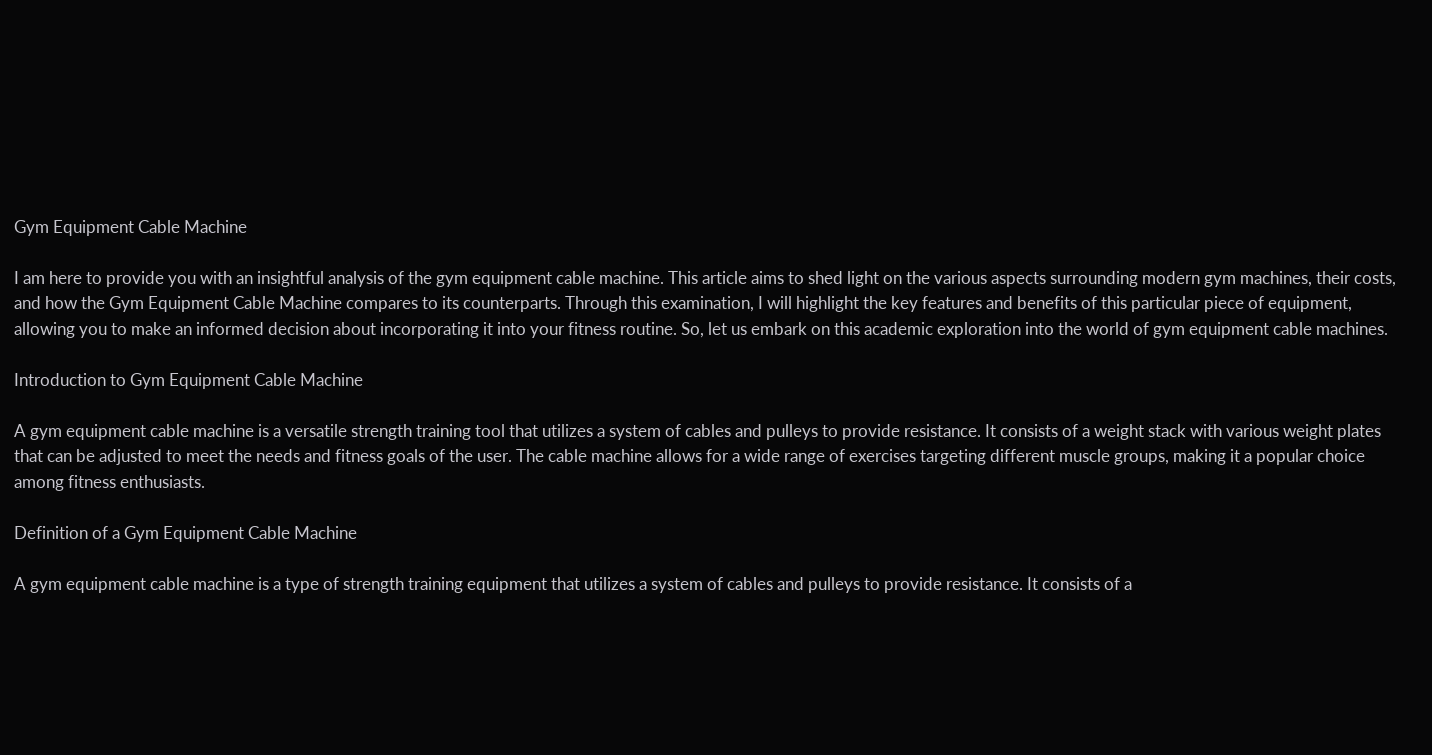Gym Equipment Cable Machine

I am here to provide you with an insightful analysis of the gym equipment cable machine. This article aims to shed light on the various aspects surrounding modern gym machines, their costs, and how the Gym Equipment Cable Machine compares to its counterparts. Through this examination, I will highlight the key features and benefits of this particular piece of equipment, allowing you to make an informed decision about incorporating it into your fitness routine. So, let us embark on this academic exploration into the world of gym equipment cable machines.

Introduction to Gym Equipment Cable Machine

A gym equipment cable machine is a versatile strength training tool that utilizes a system of cables and pulleys to provide resistance. It consists of a weight stack with various weight plates that can be adjusted to meet the needs and fitness goals of the user. The cable machine allows for a wide range of exercises targeting different muscle groups, making it a popular choice among fitness enthusiasts.

Definition of a Gym Equipment Cable Machine

A gym equipment cable machine is a type of strength training equipment that utilizes a system of cables and pulleys to provide resistance. It consists of a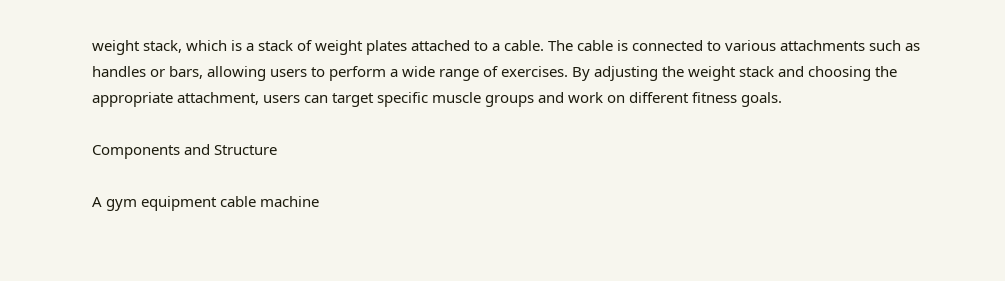weight stack, which is a stack of weight plates attached to a cable. The cable is connected to various attachments such as handles or bars, allowing users to perform a wide range of exercises. By adjusting the weight stack and choosing the appropriate attachment, users can target specific muscle groups and work on different fitness goals.

Components and Structure

A gym equipment cable machine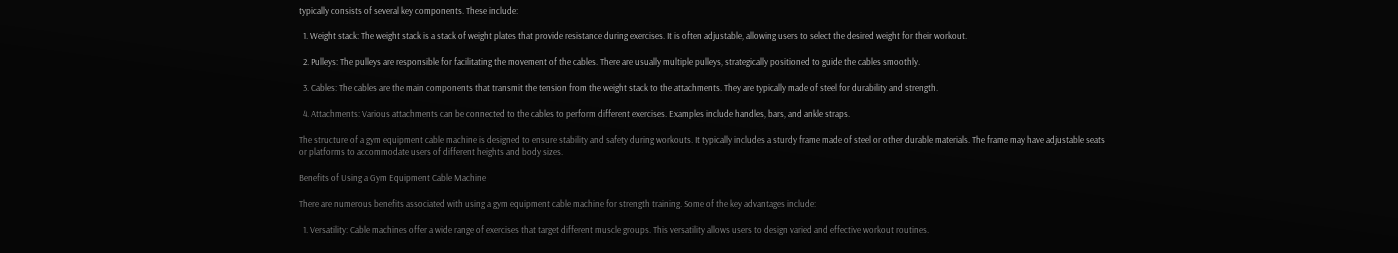typically consists of several key components. These include:

  1. Weight stack: The weight stack is a stack of weight plates that provide resistance during exercises. It is often adjustable, allowing users to select the desired weight for their workout.

  2. Pulleys: The pulleys are responsible for facilitating the movement of the cables. There are usually multiple pulleys, strategically positioned to guide the cables smoothly.

  3. Cables: The cables are the main components that transmit the tension from the weight stack to the attachments. They are typically made of steel for durability and strength.

  4. Attachments: Various attachments can be connected to the cables to perform different exercises. Examples include handles, bars, and ankle straps.

The structure of a gym equipment cable machine is designed to ensure stability and safety during workouts. It typically includes a sturdy frame made of steel or other durable materials. The frame may have adjustable seats or platforms to accommodate users of different heights and body sizes.

Benefits of Using a Gym Equipment Cable Machine

There are numerous benefits associated with using a gym equipment cable machine for strength training. Some of the key advantages include:

  1. Versatility: Cable machines offer a wide range of exercises that target different muscle groups. This versatility allows users to design varied and effective workout routines.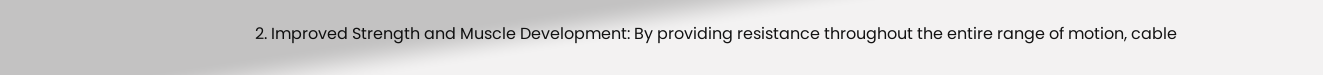2. Improved Strength and Muscle Development: By providing resistance throughout the entire range of motion, cable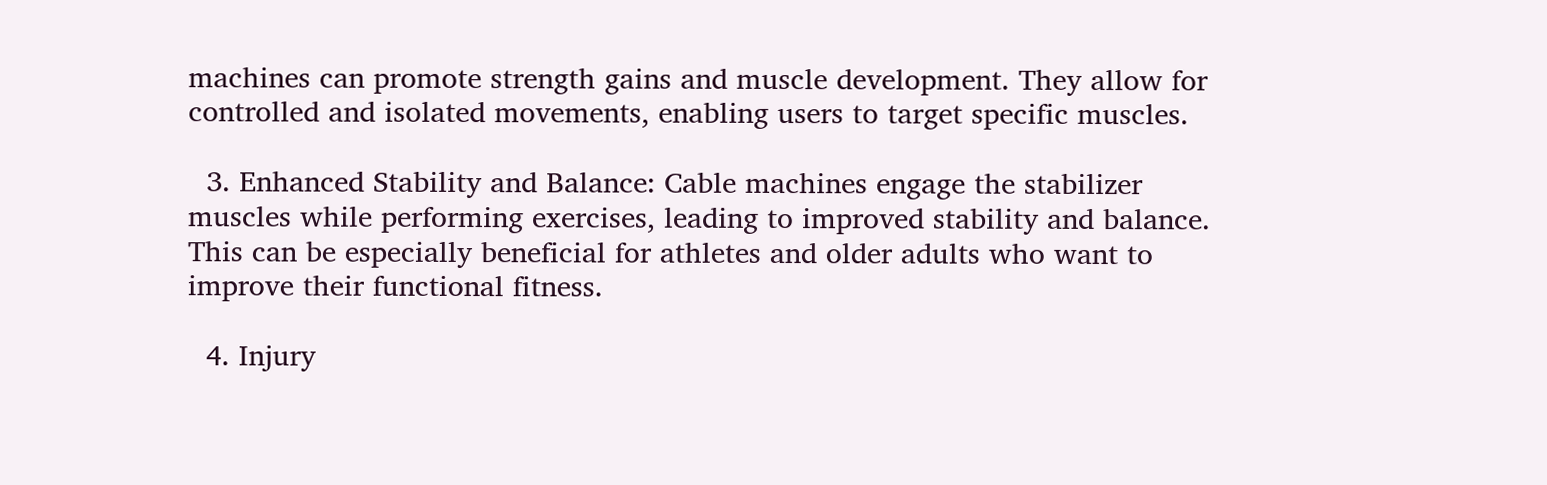machines can promote strength gains and muscle development. They allow for controlled and isolated movements, enabling users to target specific muscles.

  3. Enhanced Stability and Balance: Cable machines engage the stabilizer muscles while performing exercises, leading to improved stability and balance. This can be especially beneficial for athletes and older adults who want to improve their functional fitness.

  4. Injury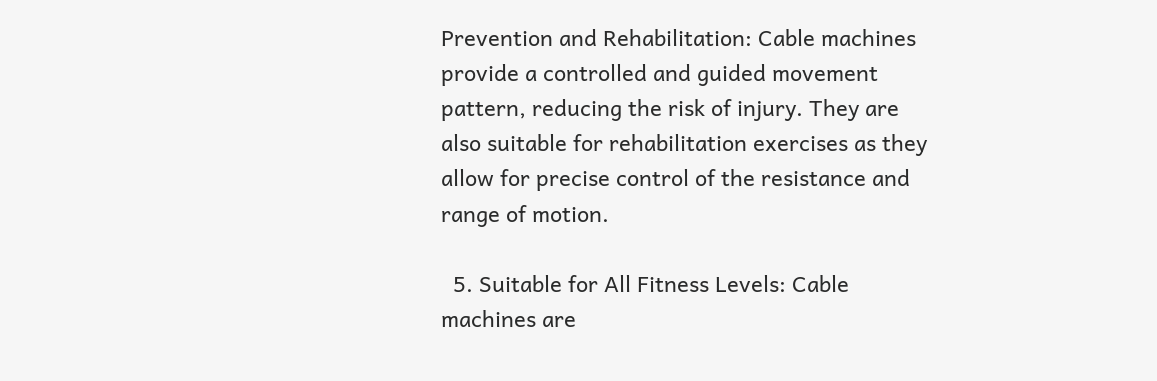Prevention and Rehabilitation: Cable machines provide a controlled and guided movement pattern, reducing the risk of injury. They are also suitable for rehabilitation exercises as they allow for precise control of the resistance and range of motion.

  5. Suitable for All Fitness Levels: Cable machines are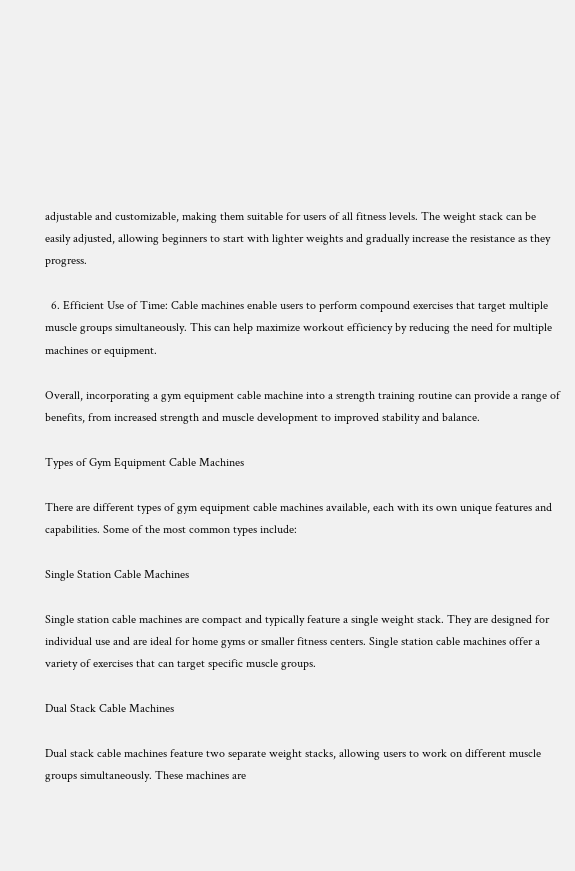adjustable and customizable, making them suitable for users of all fitness levels. The weight stack can be easily adjusted, allowing beginners to start with lighter weights and gradually increase the resistance as they progress.

  6. Efficient Use of Time: Cable machines enable users to perform compound exercises that target multiple muscle groups simultaneously. This can help maximize workout efficiency by reducing the need for multiple machines or equipment.

Overall, incorporating a gym equipment cable machine into a strength training routine can provide a range of benefits, from increased strength and muscle development to improved stability and balance.

Types of Gym Equipment Cable Machines

There are different types of gym equipment cable machines available, each with its own unique features and capabilities. Some of the most common types include:

Single Station Cable Machines

Single station cable machines are compact and typically feature a single weight stack. They are designed for individual use and are ideal for home gyms or smaller fitness centers. Single station cable machines offer a variety of exercises that can target specific muscle groups.

Dual Stack Cable Machines

Dual stack cable machines feature two separate weight stacks, allowing users to work on different muscle groups simultaneously. These machines are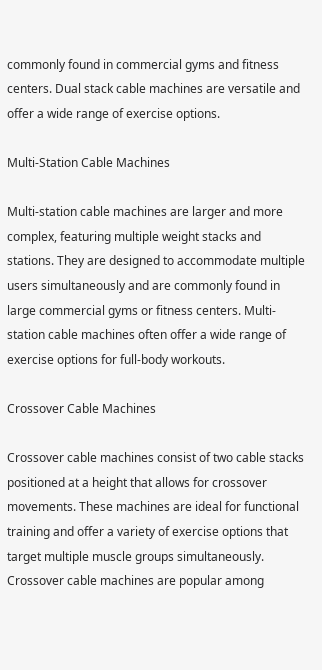commonly found in commercial gyms and fitness centers. Dual stack cable machines are versatile and offer a wide range of exercise options.

Multi-Station Cable Machines

Multi-station cable machines are larger and more complex, featuring multiple weight stacks and stations. They are designed to accommodate multiple users simultaneously and are commonly found in large commercial gyms or fitness centers. Multi-station cable machines often offer a wide range of exercise options for full-body workouts.

Crossover Cable Machines

Crossover cable machines consist of two cable stacks positioned at a height that allows for crossover movements. These machines are ideal for functional training and offer a variety of exercise options that target multiple muscle groups simultaneously. Crossover cable machines are popular among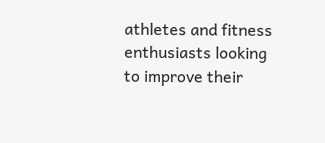athletes and fitness enthusiasts looking to improve their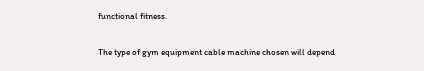functional fitness.

The type of gym equipment cable machine chosen will depend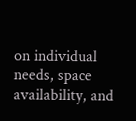on individual needs, space availability, and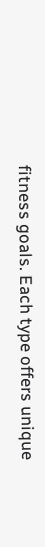fitness goals. Each type offers unique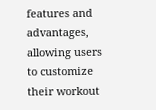features and advantages, allowing users to customize their workout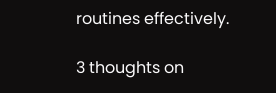routines effectively.

3 thoughts on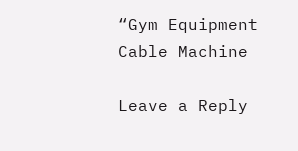“Gym Equipment Cable Machine

Leave a Reply